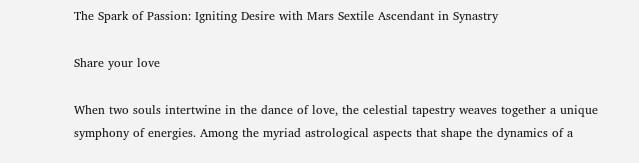The Spark of Passion: Igniting Desire with Mars Sextile Ascendant in Synastry

Share your love

When two souls intertwine in the dance of love, the celestial tapestry weaves together a unique symphony of energies. Among the myriad astrological aspects that shape the dynamics of a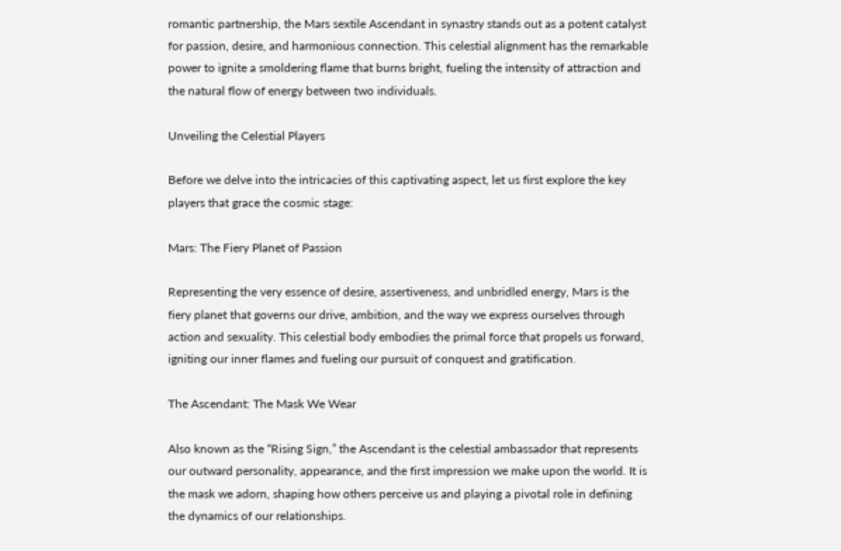romantic partnership, the Mars sextile Ascendant in synastry stands out as a potent catalyst for passion, desire, and harmonious connection. This celestial alignment has the remarkable power to ignite a smoldering flame that burns bright, fueling the intensity of attraction and the natural flow of energy between two individuals.

Unveiling the Celestial Players

Before we delve into the intricacies of this captivating aspect, let us first explore the key players that grace the cosmic stage:

Mars: The Fiery Planet of Passion

Representing the very essence of desire, assertiveness, and unbridled energy, Mars is the fiery planet that governs our drive, ambition, and the way we express ourselves through action and sexuality. This celestial body embodies the primal force that propels us forward, igniting our inner flames and fueling our pursuit of conquest and gratification.

The Ascendant: The Mask We Wear

Also known as the “Rising Sign,” the Ascendant is the celestial ambassador that represents our outward personality, appearance, and the first impression we make upon the world. It is the mask we adorn, shaping how others perceive us and playing a pivotal role in defining the dynamics of our relationships.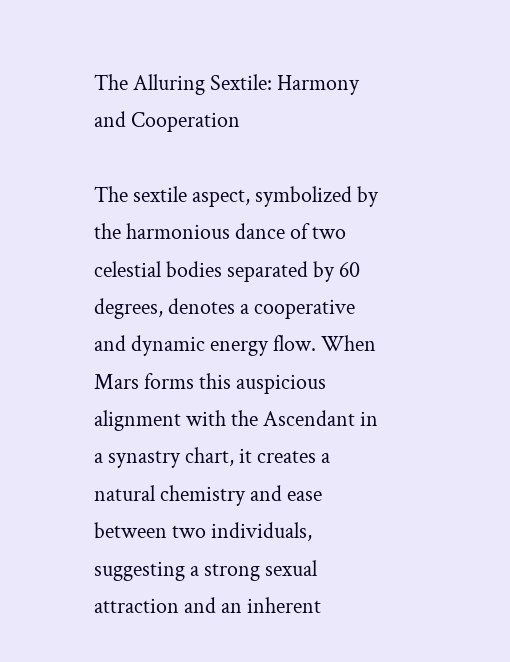The Alluring Sextile: Harmony and Cooperation

The sextile aspect, symbolized by the harmonious dance of two celestial bodies separated by 60 degrees, denotes a cooperative and dynamic energy flow. When Mars forms this auspicious alignment with the Ascendant in a synastry chart, it creates a natural chemistry and ease between two individuals, suggesting a strong sexual attraction and an inherent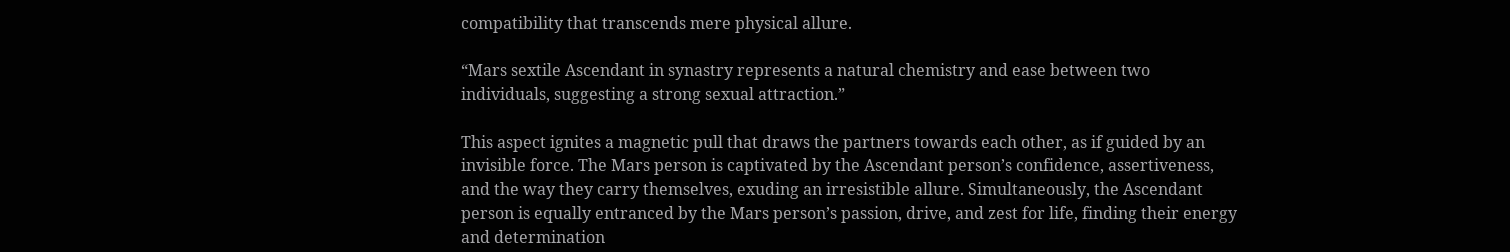compatibility that transcends mere physical allure.

“Mars sextile Ascendant in synastry represents a natural chemistry and ease between two individuals, suggesting a strong sexual attraction.”

This aspect ignites a magnetic pull that draws the partners towards each other, as if guided by an invisible force. The Mars person is captivated by the Ascendant person’s confidence, assertiveness, and the way they carry themselves, exuding an irresistible allure. Simultaneously, the Ascendant person is equally entranced by the Mars person’s passion, drive, and zest for life, finding their energy and determination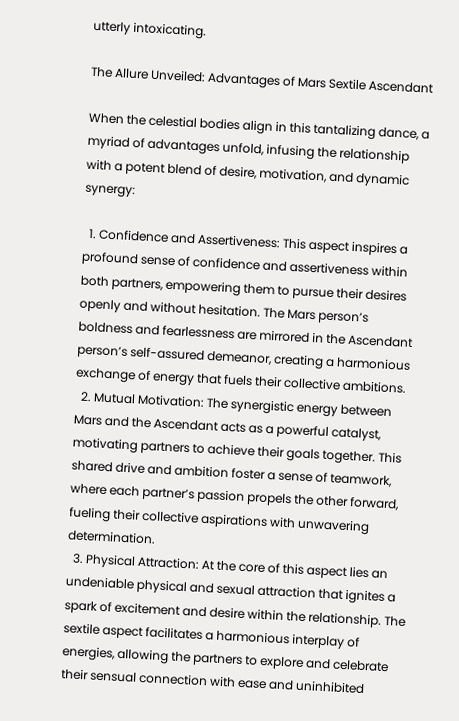utterly intoxicating.

The Allure Unveiled: Advantages of Mars Sextile Ascendant

When the celestial bodies align in this tantalizing dance, a myriad of advantages unfold, infusing the relationship with a potent blend of desire, motivation, and dynamic synergy:

  1. Confidence and Assertiveness: This aspect inspires a profound sense of confidence and assertiveness within both partners, empowering them to pursue their desires openly and without hesitation. The Mars person’s boldness and fearlessness are mirrored in the Ascendant person’s self-assured demeanor, creating a harmonious exchange of energy that fuels their collective ambitions.
  2. Mutual Motivation: The synergistic energy between Mars and the Ascendant acts as a powerful catalyst, motivating partners to achieve their goals together. This shared drive and ambition foster a sense of teamwork, where each partner’s passion propels the other forward, fueling their collective aspirations with unwavering determination.
  3. Physical Attraction: At the core of this aspect lies an undeniable physical and sexual attraction that ignites a spark of excitement and desire within the relationship. The sextile aspect facilitates a harmonious interplay of energies, allowing the partners to explore and celebrate their sensual connection with ease and uninhibited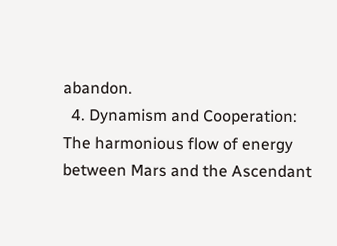abandon.
  4. Dynamism and Cooperation: The harmonious flow of energy between Mars and the Ascendant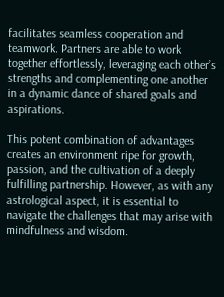facilitates seamless cooperation and teamwork. Partners are able to work together effortlessly, leveraging each other’s strengths and complementing one another in a dynamic dance of shared goals and aspirations.

This potent combination of advantages creates an environment ripe for growth, passion, and the cultivation of a deeply fulfilling partnership. However, as with any astrological aspect, it is essential to navigate the challenges that may arise with mindfulness and wisdom.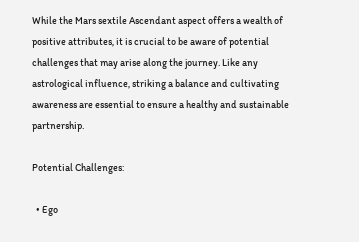While the Mars sextile Ascendant aspect offers a wealth of positive attributes, it is crucial to be aware of potential challenges that may arise along the journey. Like any astrological influence, striking a balance and cultivating awareness are essential to ensure a healthy and sustainable partnership.

Potential Challenges:

  • Ego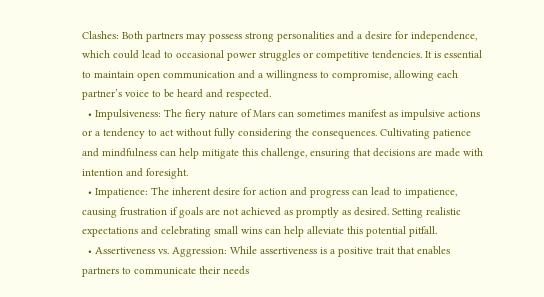Clashes: Both partners may possess strong personalities and a desire for independence, which could lead to occasional power struggles or competitive tendencies. It is essential to maintain open communication and a willingness to compromise, allowing each partner’s voice to be heard and respected.
  • Impulsiveness: The fiery nature of Mars can sometimes manifest as impulsive actions or a tendency to act without fully considering the consequences. Cultivating patience and mindfulness can help mitigate this challenge, ensuring that decisions are made with intention and foresight.
  • Impatience: The inherent desire for action and progress can lead to impatience, causing frustration if goals are not achieved as promptly as desired. Setting realistic expectations and celebrating small wins can help alleviate this potential pitfall.
  • Assertiveness vs. Aggression: While assertiveness is a positive trait that enables partners to communicate their needs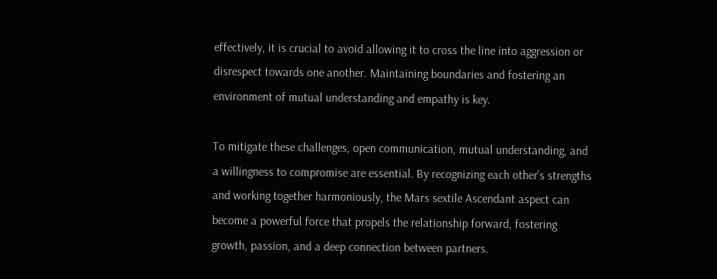effectively, it is crucial to avoid allowing it to cross the line into aggression or disrespect towards one another. Maintaining boundaries and fostering an environment of mutual understanding and empathy is key.

To mitigate these challenges, open communication, mutual understanding, and a willingness to compromise are essential. By recognizing each other’s strengths and working together harmoniously, the Mars sextile Ascendant aspect can become a powerful force that propels the relationship forward, fostering growth, passion, and a deep connection between partners.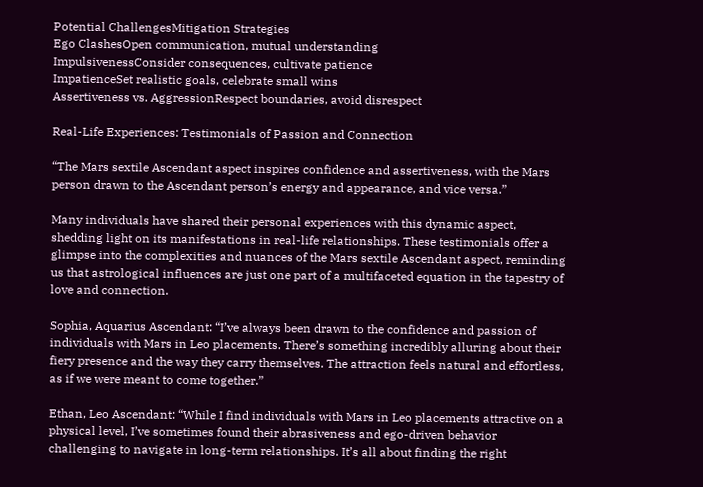Potential ChallengesMitigation Strategies
Ego ClashesOpen communication, mutual understanding
ImpulsivenessConsider consequences, cultivate patience
ImpatienceSet realistic goals, celebrate small wins
Assertiveness vs. AggressionRespect boundaries, avoid disrespect

Real-Life Experiences: Testimonials of Passion and Connection

“The Mars sextile Ascendant aspect inspires confidence and assertiveness, with the Mars person drawn to the Ascendant person’s energy and appearance, and vice versa.”

Many individuals have shared their personal experiences with this dynamic aspect, shedding light on its manifestations in real-life relationships. These testimonials offer a glimpse into the complexities and nuances of the Mars sextile Ascendant aspect, reminding us that astrological influences are just one part of a multifaceted equation in the tapestry of love and connection.

Sophia, Aquarius Ascendant: “I’ve always been drawn to the confidence and passion of individuals with Mars in Leo placements. There’s something incredibly alluring about their fiery presence and the way they carry themselves. The attraction feels natural and effortless, as if we were meant to come together.”

Ethan, Leo Ascendant: “While I find individuals with Mars in Leo placements attractive on a physical level, I’ve sometimes found their abrasiveness and ego-driven behavior challenging to navigate in long-term relationships. It’s all about finding the right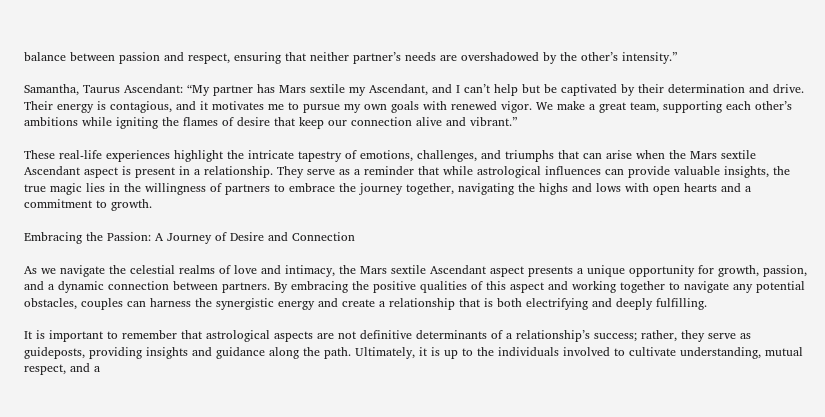balance between passion and respect, ensuring that neither partner’s needs are overshadowed by the other’s intensity.”

Samantha, Taurus Ascendant: “My partner has Mars sextile my Ascendant, and I can’t help but be captivated by their determination and drive. Their energy is contagious, and it motivates me to pursue my own goals with renewed vigor. We make a great team, supporting each other’s ambitions while igniting the flames of desire that keep our connection alive and vibrant.”

These real-life experiences highlight the intricate tapestry of emotions, challenges, and triumphs that can arise when the Mars sextile Ascendant aspect is present in a relationship. They serve as a reminder that while astrological influences can provide valuable insights, the true magic lies in the willingness of partners to embrace the journey together, navigating the highs and lows with open hearts and a commitment to growth.

Embracing the Passion: A Journey of Desire and Connection

As we navigate the celestial realms of love and intimacy, the Mars sextile Ascendant aspect presents a unique opportunity for growth, passion, and a dynamic connection between partners. By embracing the positive qualities of this aspect and working together to navigate any potential obstacles, couples can harness the synergistic energy and create a relationship that is both electrifying and deeply fulfilling.

It is important to remember that astrological aspects are not definitive determinants of a relationship’s success; rather, they serve as guideposts, providing insights and guidance along the path. Ultimately, it is up to the individuals involved to cultivate understanding, mutual respect, and a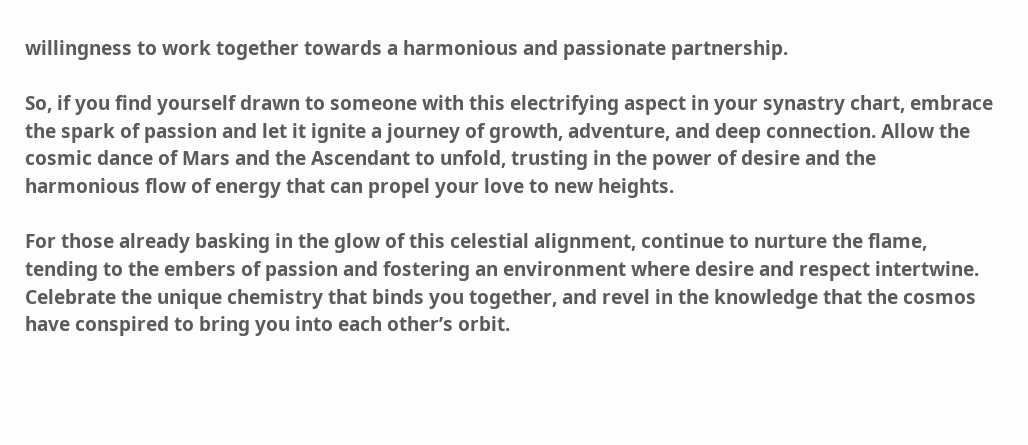willingness to work together towards a harmonious and passionate partnership.

So, if you find yourself drawn to someone with this electrifying aspect in your synastry chart, embrace the spark of passion and let it ignite a journey of growth, adventure, and deep connection. Allow the cosmic dance of Mars and the Ascendant to unfold, trusting in the power of desire and the harmonious flow of energy that can propel your love to new heights.

For those already basking in the glow of this celestial alignment, continue to nurture the flame, tending to the embers of passion and fostering an environment where desire and respect intertwine. Celebrate the unique chemistry that binds you together, and revel in the knowledge that the cosmos have conspired to bring you into each other’s orbit.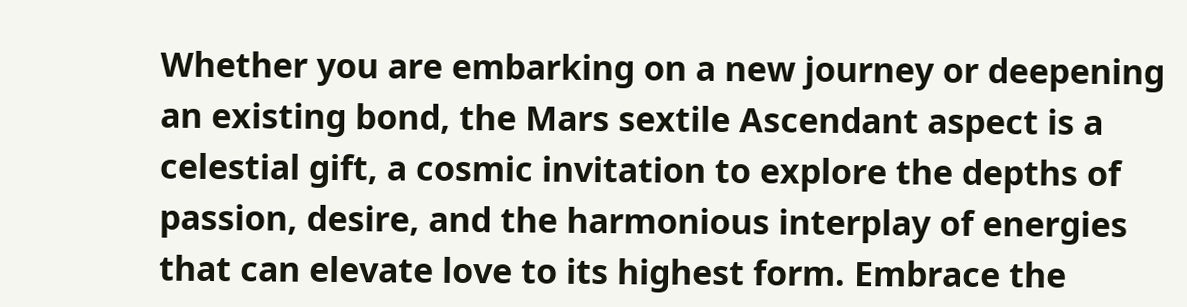Whether you are embarking on a new journey or deepening an existing bond, the Mars sextile Ascendant aspect is a celestial gift, a cosmic invitation to explore the depths of passion, desire, and the harmonious interplay of energies that can elevate love to its highest form. Embrace the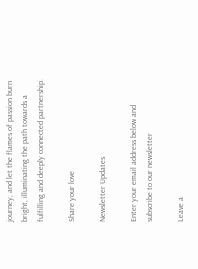journey, and let the flames of passion burn bright, illuminating the path towards a fulfilling and deeply connected partnership.

Share your love

Newsletter Updates

Enter your email address below and subscribe to our newsletter

Leave a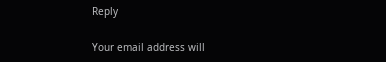Reply

Your email address will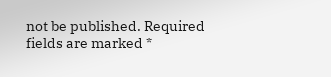not be published. Required fields are marked *